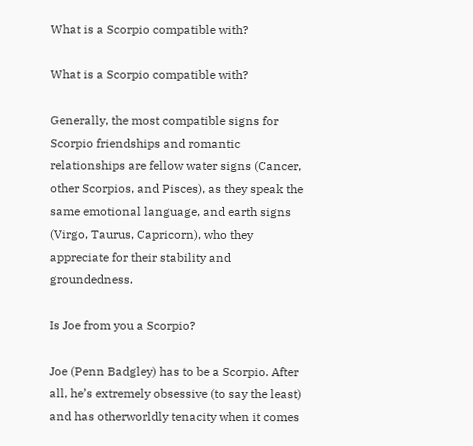What is a Scorpio compatible with?

What is a Scorpio compatible with?

Generally, the most compatible signs for Scorpio friendships and romantic relationships are fellow water signs (Cancer, other Scorpios, and Pisces), as they speak the same emotional language, and earth signs (Virgo, Taurus, Capricorn), who they appreciate for their stability and groundedness.

Is Joe from you a Scorpio?

Joe (Penn Badgley) has to be a Scorpio. After all, he’s extremely obsessive (to say the least) and has otherworldly tenacity when it comes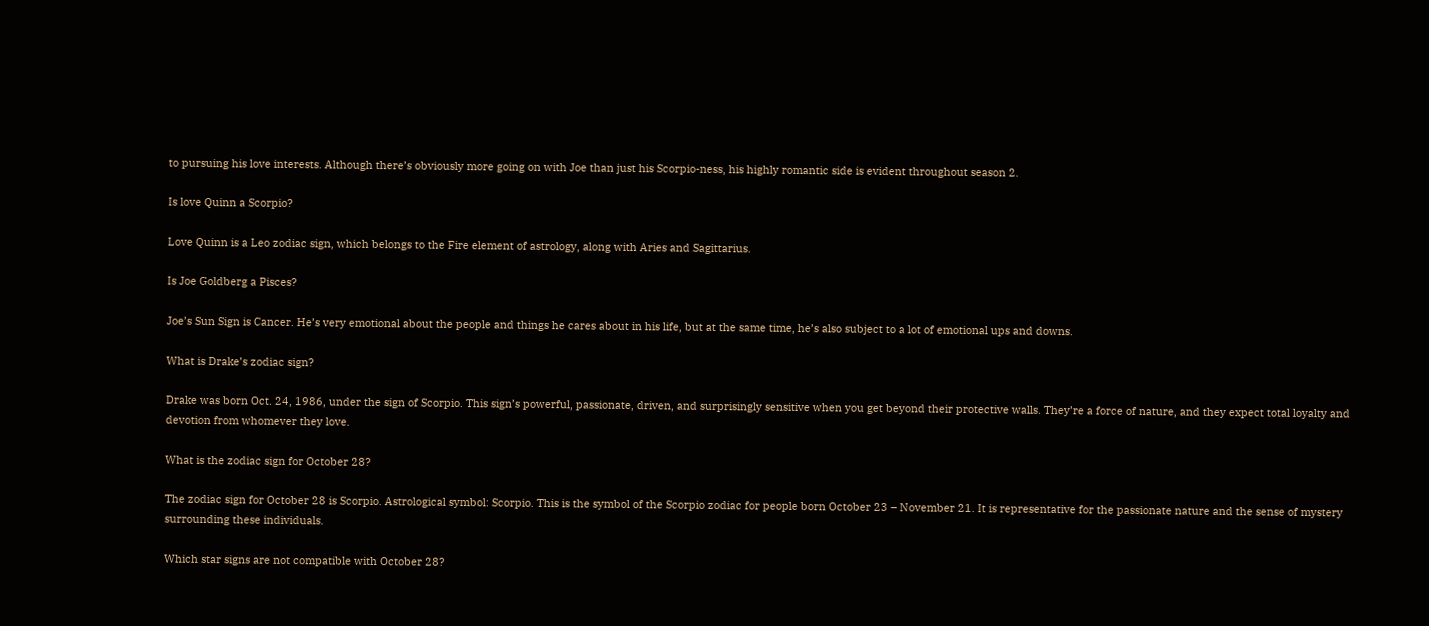to pursuing his love interests. Although there’s obviously more going on with Joe than just his Scorpio-ness, his highly romantic side is evident throughout season 2.

Is love Quinn a Scorpio?

Love Quinn is a Leo zodiac sign, which belongs to the Fire element of astrology, along with Aries and Sagittarius.

Is Joe Goldberg a Pisces?

Joe’s Sun Sign is Cancer. He’s very emotional about the people and things he cares about in his life, but at the same time, he’s also subject to a lot of emotional ups and downs.

What is Drake’s zodiac sign?

Drake was born Oct. 24, 1986, under the sign of Scorpio. This sign’s powerful, passionate, driven, and surprisingly sensitive when you get beyond their protective walls. They’re a force of nature, and they expect total loyalty and devotion from whomever they love.

What is the zodiac sign for October 28?

The zodiac sign for October 28 is Scorpio. Astrological symbol: Scorpio. This is the symbol of the Scorpio zodiac for people born October 23 – November 21. It is representative for the passionate nature and the sense of mystery surrounding these individuals.

Which star signs are not compatible with October 28?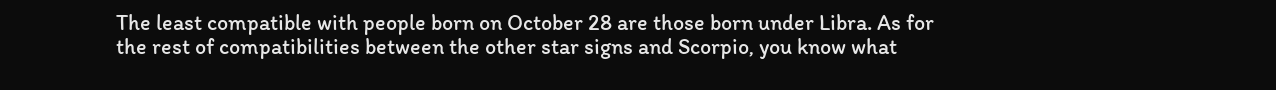The least compatible with people born on October 28 are those born under Libra. As for the rest of compatibilities between the other star signs and Scorpio, you know what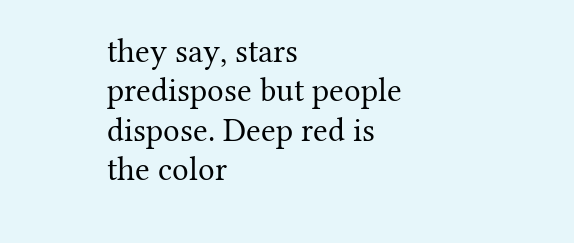they say, stars predispose but people dispose. Deep red is the color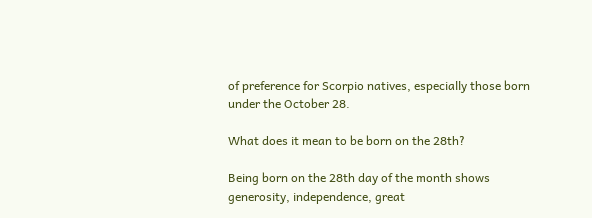of preference for Scorpio natives, especially those born under the October 28.

What does it mean to be born on the 28th?

Being born on the 28th day of the month shows generosity, independence, great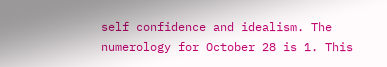self confidence and idealism. The numerology for October 28 is 1. This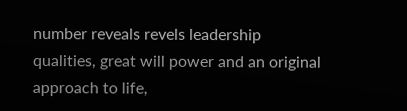number reveals revels leadership qualities, great will power and an original approach to life,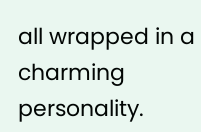all wrapped in a charming personality.